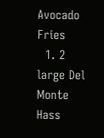Avocado Fries
  1. 2 large Del Monte Hass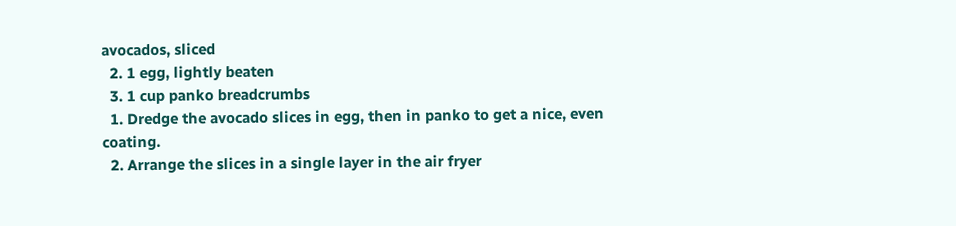avocados, sliced
  2. 1 egg, lightly beaten
  3. 1 cup panko breadcrumbs
  1. Dredge the avocado slices in egg, then in panko to get a nice, even coating.
  2. Arrange the slices in a single layer in the air fryer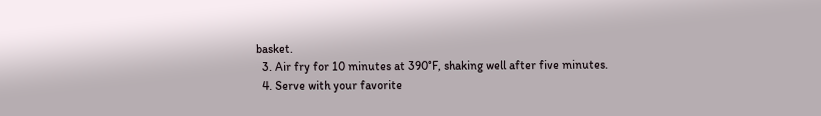basket.
  3. Air fry for 10 minutes at 390°F, shaking well after five minutes.
  4. Serve with your favorite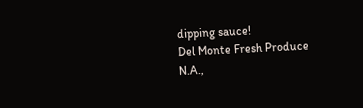dipping sauce!
Del Monte Fresh Produce N.A.,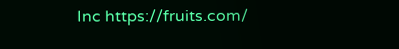Inc https://fruits.com/